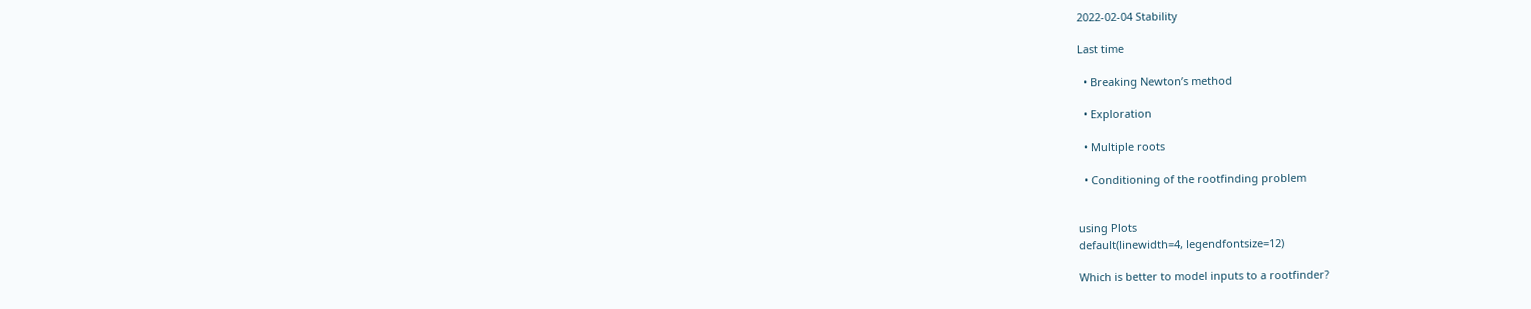2022-02-04 Stability

Last time

  • Breaking Newton’s method

  • Exploration

  • Multiple roots

  • Conditioning of the rootfinding problem


using Plots
default(linewidth=4, legendfontsize=12)

Which is better to model inputs to a rootfinder?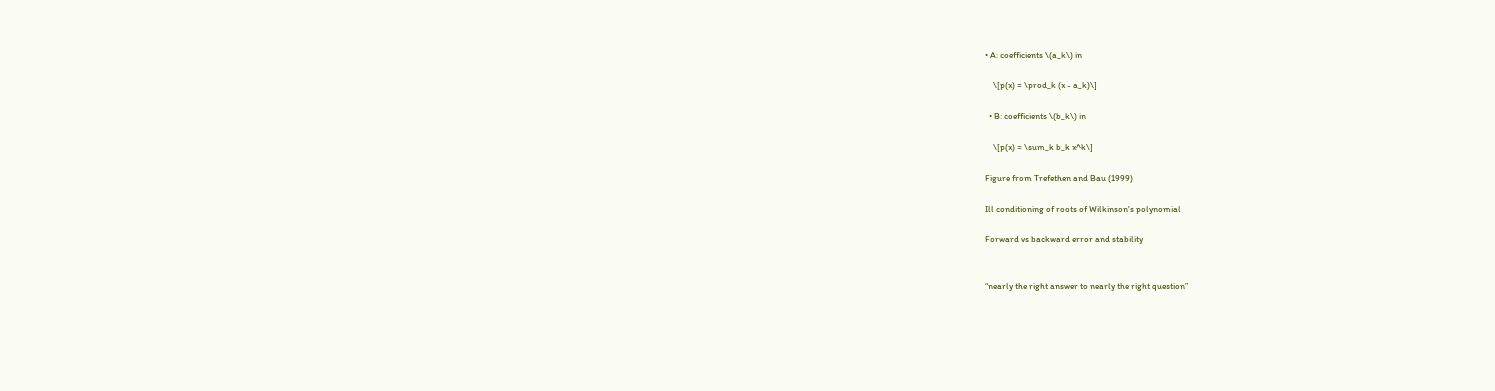• A: coefficients \(a_k\) in

    \[p(x) = \prod_k (x - a_k)\]

  • B: coefficients \(b_k\) in

    \[p(x) = \sum_k b_k x^k\]

Figure from Trefethen and Bau (1999)

Ill conditioning of roots of Wilkinson's polynomial

Forward vs backward error and stability


“nearly the right answer to nearly the right question”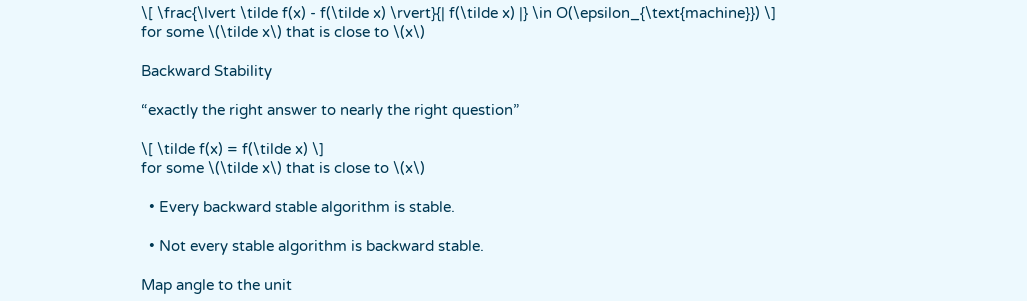\[ \frac{\lvert \tilde f(x) - f(\tilde x) \rvert}{| f(\tilde x) |} \in O(\epsilon_{\text{machine}}) \]
for some \(\tilde x\) that is close to \(x\)

Backward Stability

“exactly the right answer to nearly the right question”

\[ \tilde f(x) = f(\tilde x) \]
for some \(\tilde x\) that is close to \(x\)

  • Every backward stable algorithm is stable.

  • Not every stable algorithm is backward stable.

Map angle to the unit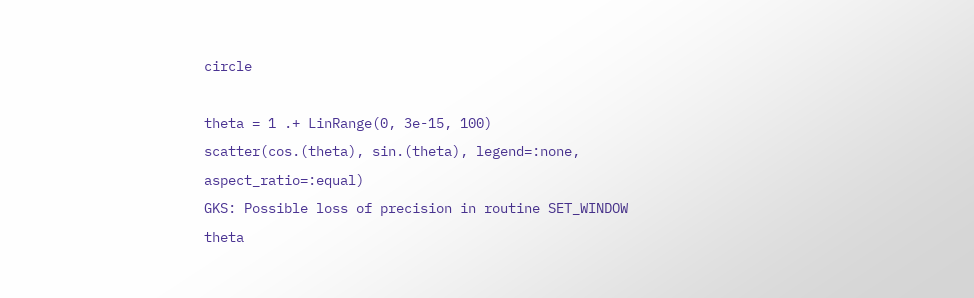circle

theta = 1 .+ LinRange(0, 3e-15, 100)
scatter(cos.(theta), sin.(theta), legend=:none, aspect_ratio=:equal)
GKS: Possible loss of precision in routine SET_WINDOW
theta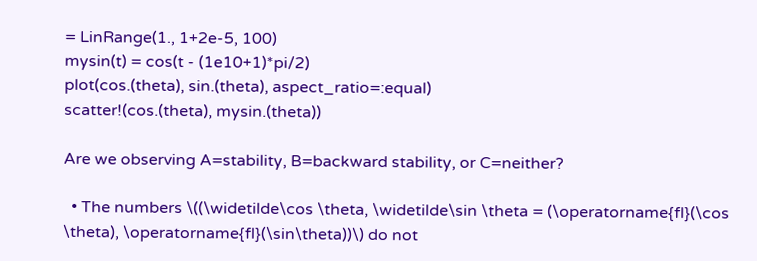= LinRange(1., 1+2e-5, 100)
mysin(t) = cos(t - (1e10+1)*pi/2)
plot(cos.(theta), sin.(theta), aspect_ratio=:equal)
scatter!(cos.(theta), mysin.(theta))

Are we observing A=stability, B=backward stability, or C=neither?

  • The numbers \((\widetilde\cos \theta, \widetilde\sin \theta = (\operatorname{fl}(\cos \theta), \operatorname{fl}(\sin\theta))\) do not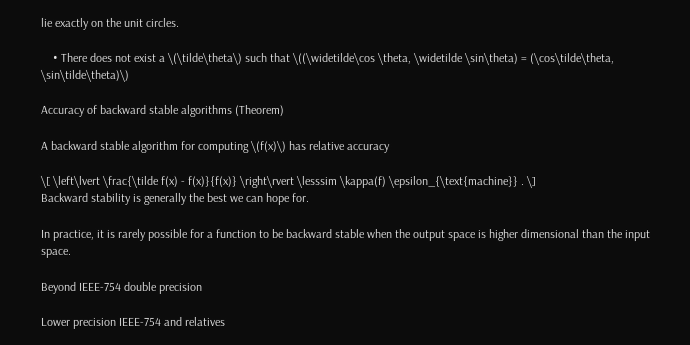lie exactly on the unit circles.

    • There does not exist a \(\tilde\theta\) such that \((\widetilde\cos \theta, \widetilde \sin\theta) = (\cos\tilde\theta, \sin\tilde\theta)\)

Accuracy of backward stable algorithms (Theorem)

A backward stable algorithm for computing \(f(x)\) has relative accuracy

\[ \left\lvert \frac{\tilde f(x) - f(x)}{f(x)} \right\rvert \lesssim \kappa(f) \epsilon_{\text{machine}} . \]
Backward stability is generally the best we can hope for.

In practice, it is rarely possible for a function to be backward stable when the output space is higher dimensional than the input space.

Beyond IEEE-754 double precision

Lower precision IEEE-754 and relatives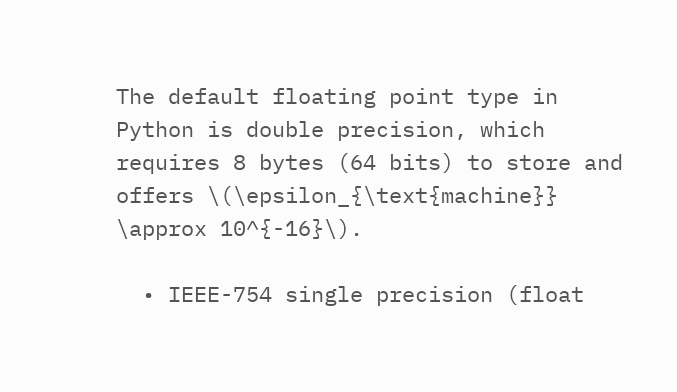The default floating point type in Python is double precision, which requires 8 bytes (64 bits) to store and offers \(\epsilon_{\text{machine}} \approx 10^{-16}\).

  • IEEE-754 single precision (float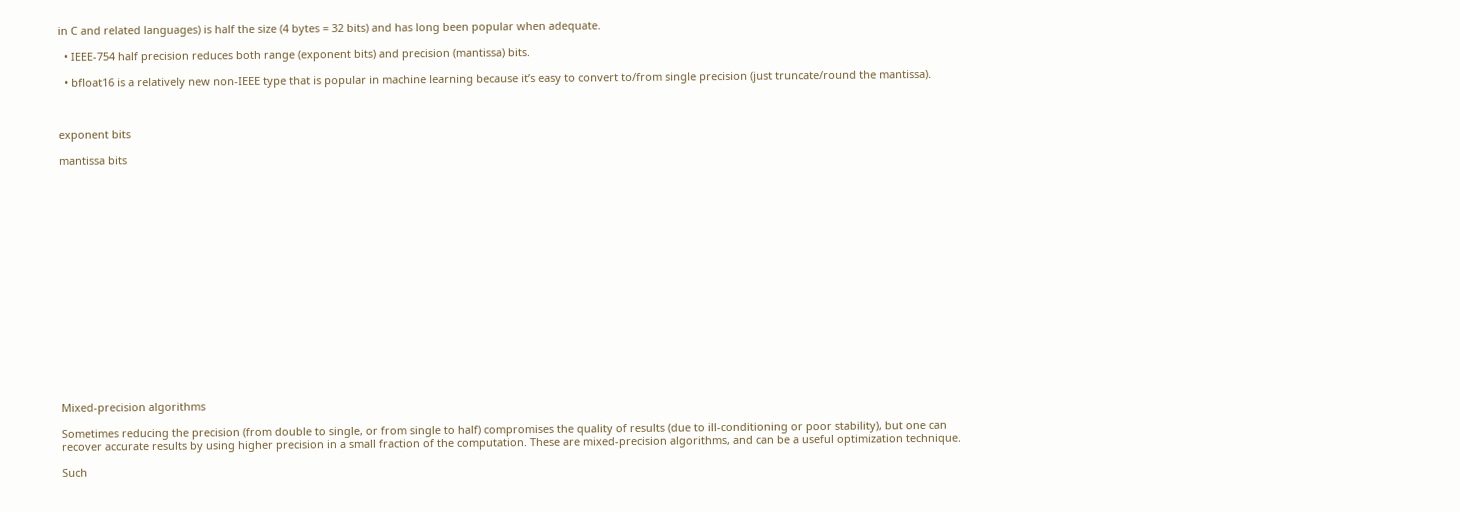in C and related languages) is half the size (4 bytes = 32 bits) and has long been popular when adequate.

  • IEEE-754 half precision reduces both range (exponent bits) and precision (mantissa) bits.

  • bfloat16 is a relatively new non-IEEE type that is popular in machine learning because it’s easy to convert to/from single precision (just truncate/round the mantissa).



exponent bits

mantissa bits


















Mixed-precision algorithms

Sometimes reducing the precision (from double to single, or from single to half) compromises the quality of results (due to ill-conditioning or poor stability), but one can recover accurate results by using higher precision in a small fraction of the computation. These are mixed-precision algorithms, and can be a useful optimization technique.

Such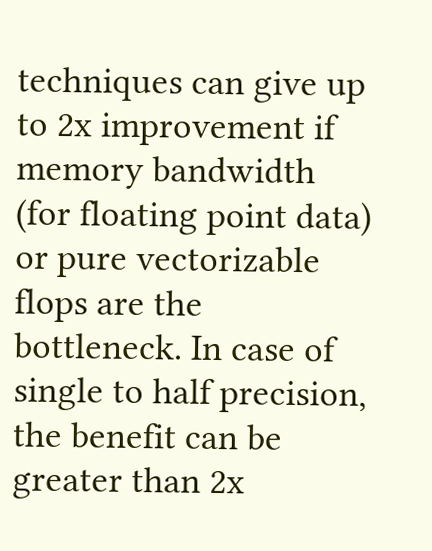techniques can give up to 2x improvement if memory bandwidth (for floating point data) or pure vectorizable flops are the bottleneck. In case of single to half precision, the benefit can be greater than 2x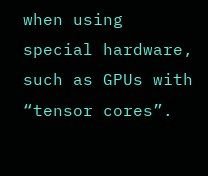when using special hardware, such as GPUs with “tensor cores”.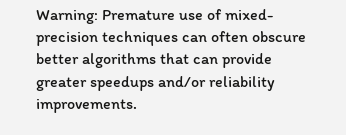Warning: Premature use of mixed-precision techniques can often obscure better algorithms that can provide greater speedups and/or reliability improvements.